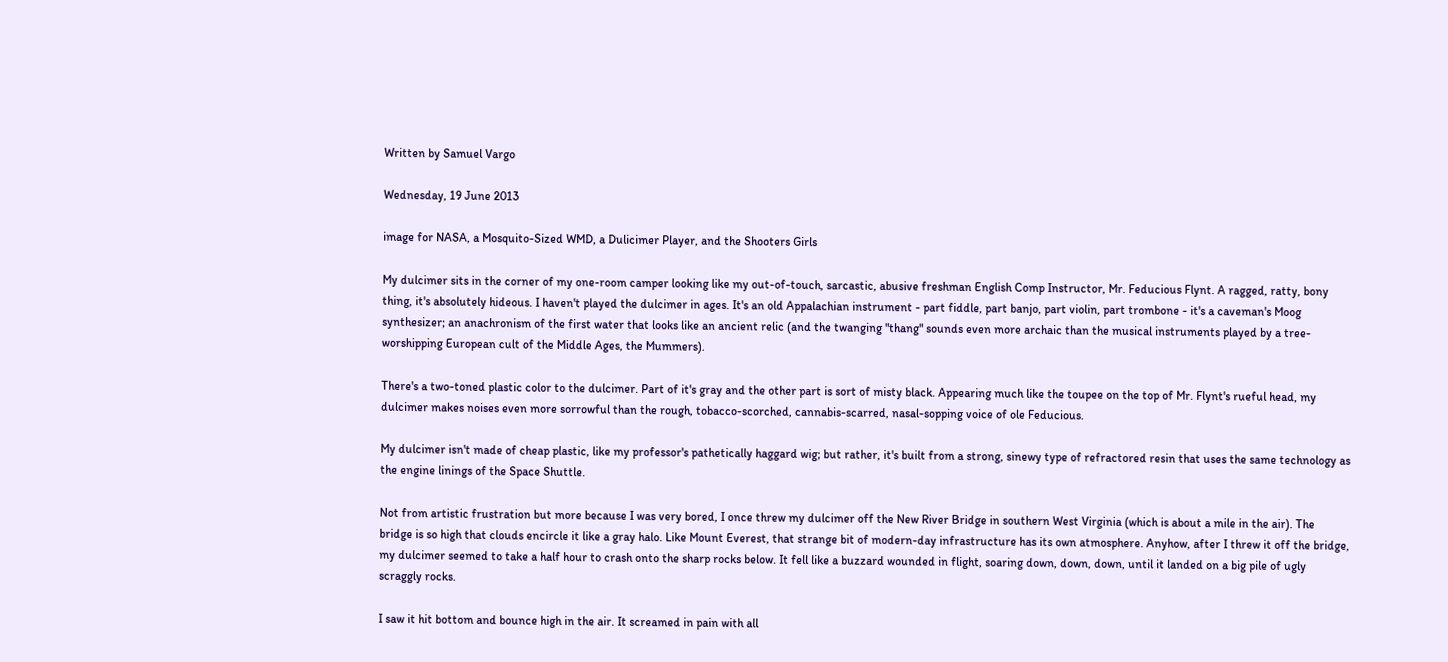Written by Samuel Vargo

Wednesday, 19 June 2013

image for NASA, a Mosquito-Sized WMD, a Dulicimer Player, and the Shooters Girls

My dulcimer sits in the corner of my one-room camper looking like my out-of-touch, sarcastic, abusive freshman English Comp Instructor, Mr. Feducious Flynt. A ragged, ratty, bony thing, it's absolutely hideous. I haven't played the dulcimer in ages. It's an old Appalachian instrument - part fiddle, part banjo, part violin, part trombone - it's a caveman's Moog synthesizer; an anachronism of the first water that looks like an ancient relic (and the twanging "thang" sounds even more archaic than the musical instruments played by a tree-worshipping European cult of the Middle Ages, the Mummers).

There's a two-toned plastic color to the dulcimer. Part of it's gray and the other part is sort of misty black. Appearing much like the toupee on the top of Mr. Flynt's rueful head, my dulcimer makes noises even more sorrowful than the rough, tobacco-scorched, cannabis-scarred, nasal-sopping voice of ole Feducious.

My dulcimer isn't made of cheap plastic, like my professor's pathetically haggard wig; but rather, it's built from a strong, sinewy type of refractored resin that uses the same technology as the engine linings of the Space Shuttle.

Not from artistic frustration but more because I was very bored, I once threw my dulcimer off the New River Bridge in southern West Virginia (which is about a mile in the air). The bridge is so high that clouds encircle it like a gray halo. Like Mount Everest, that strange bit of modern-day infrastructure has its own atmosphere. Anyhow, after I threw it off the bridge, my dulcimer seemed to take a half hour to crash onto the sharp rocks below. It fell like a buzzard wounded in flight, soaring down, down, down, until it landed on a big pile of ugly scraggly rocks.

I saw it hit bottom and bounce high in the air. It screamed in pain with all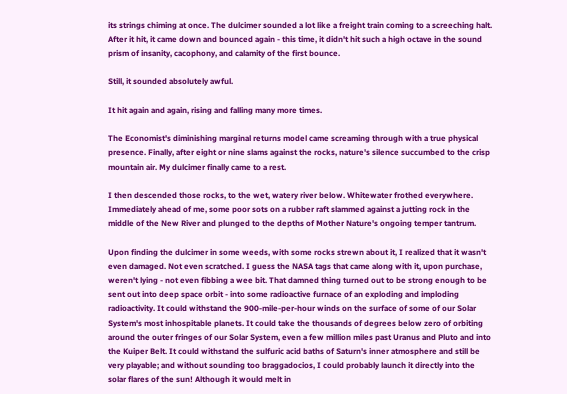its strings chiming at once. The dulcimer sounded a lot like a freight train coming to a screeching halt. After it hit, it came down and bounced again - this time, it didn't hit such a high octave in the sound prism of insanity, cacophony, and calamity of the first bounce.

Still, it sounded absolutely awful.

It hit again and again, rising and falling many more times.

The Economist's diminishing marginal returns model came screaming through with a true physical presence. Finally, after eight or nine slams against the rocks, nature's silence succumbed to the crisp mountain air. My dulcimer finally came to a rest.

I then descended those rocks, to the wet, watery river below. Whitewater frothed everywhere. Immediately ahead of me, some poor sots on a rubber raft slammed against a jutting rock in the middle of the New River and plunged to the depths of Mother Nature's ongoing temper tantrum.

Upon finding the dulcimer in some weeds, with some rocks strewn about it, I realized that it wasn't even damaged. Not even scratched. I guess the NASA tags that came along with it, upon purchase, weren't lying - not even fibbing a wee bit. That damned thing turned out to be strong enough to be sent out into deep space orbit - into some radioactive furnace of an exploding and imploding radioactivity. It could withstand the 900-mile-per-hour winds on the surface of some of our Solar System's most inhospitable planets. It could take the thousands of degrees below zero of orbiting around the outer fringes of our Solar System, even a few million miles past Uranus and Pluto and into the Kuiper Belt. It could withstand the sulfuric acid baths of Saturn's inner atmosphere and still be very playable; and without sounding too braggadocios, I could probably launch it directly into the solar flares of the sun! Although it would melt in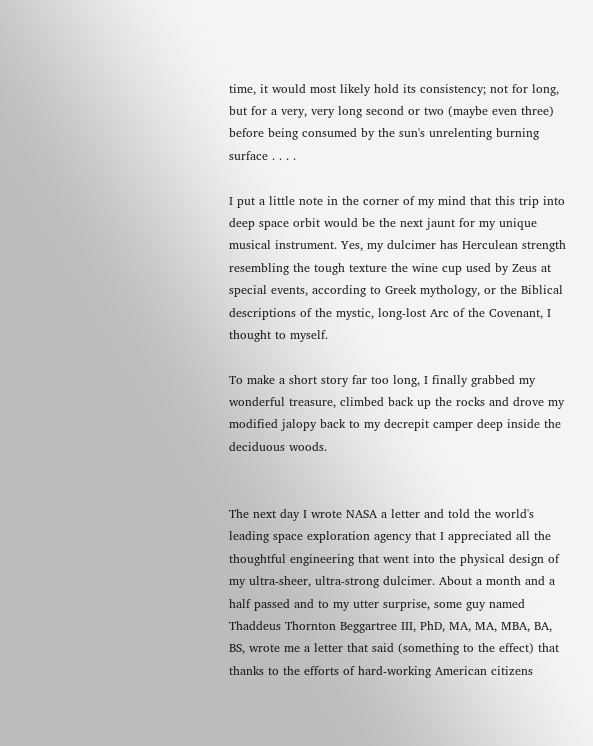time, it would most likely hold its consistency; not for long, but for a very, very long second or two (maybe even three) before being consumed by the sun's unrelenting burning surface . . . .

I put a little note in the corner of my mind that this trip into deep space orbit would be the next jaunt for my unique musical instrument. Yes, my dulcimer has Herculean strength resembling the tough texture the wine cup used by Zeus at special events, according to Greek mythology, or the Biblical descriptions of the mystic, long-lost Arc of the Covenant, I thought to myself.

To make a short story far too long, I finally grabbed my wonderful treasure, climbed back up the rocks and drove my modified jalopy back to my decrepit camper deep inside the deciduous woods.


The next day I wrote NASA a letter and told the world's leading space exploration agency that I appreciated all the thoughtful engineering that went into the physical design of my ultra-sheer, ultra-strong dulcimer. About a month and a half passed and to my utter surprise, some guy named Thaddeus Thornton Beggartree III, PhD, MA, MA, MBA, BA, BS, wrote me a letter that said (something to the effect) that thanks to the efforts of hard-working American citizens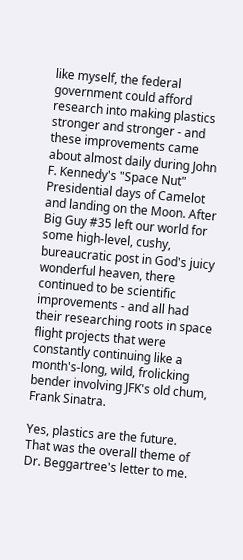like myself, the federal government could afford research into making plastics stronger and stronger - and these improvements came about almost daily during John F. Kennedy's "Space Nut" Presidential days of Camelot and landing on the Moon. After Big Guy #35 left our world for some high-level, cushy, bureaucratic post in God's juicy wonderful heaven, there continued to be scientific improvements - and all had their researching roots in space flight projects that were constantly continuing like a month's-long, wild, frolicking bender involving JFK's old chum, Frank Sinatra.

Yes, plastics are the future. That was the overall theme of Dr. Beggartree's letter to me.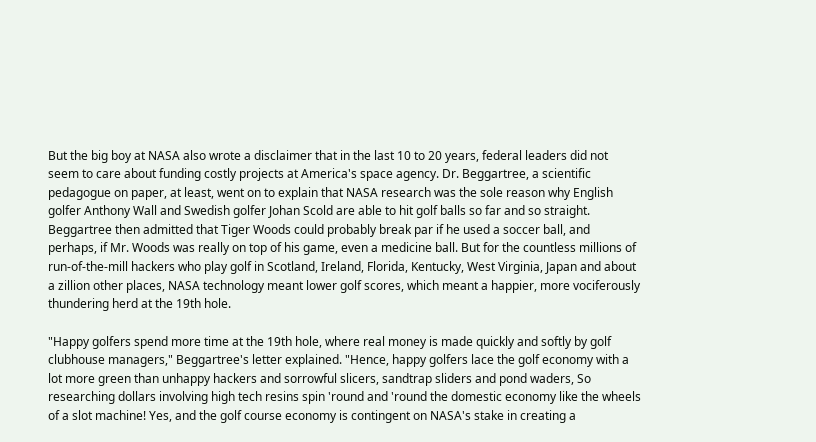But the big boy at NASA also wrote a disclaimer that in the last 10 to 20 years, federal leaders did not seem to care about funding costly projects at America's space agency. Dr. Beggartree, a scientific pedagogue on paper, at least, went on to explain that NASA research was the sole reason why English golfer Anthony Wall and Swedish golfer Johan Scold are able to hit golf balls so far and so straight. Beggartree then admitted that Tiger Woods could probably break par if he used a soccer ball, and perhaps, if Mr. Woods was really on top of his game, even a medicine ball. But for the countless millions of run-of-the-mill hackers who play golf in Scotland, Ireland, Florida, Kentucky, West Virginia, Japan and about a zillion other places, NASA technology meant lower golf scores, which meant a happier, more vociferously thundering herd at the 19th hole.

"Happy golfers spend more time at the 19th hole, where real money is made quickly and softly by golf clubhouse managers," Beggartree's letter explained. "Hence, happy golfers lace the golf economy with a lot more green than unhappy hackers and sorrowful slicers, sandtrap sliders and pond waders, So researching dollars involving high tech resins spin 'round and 'round the domestic economy like the wheels of a slot machine! Yes, and the golf course economy is contingent on NASA's stake in creating a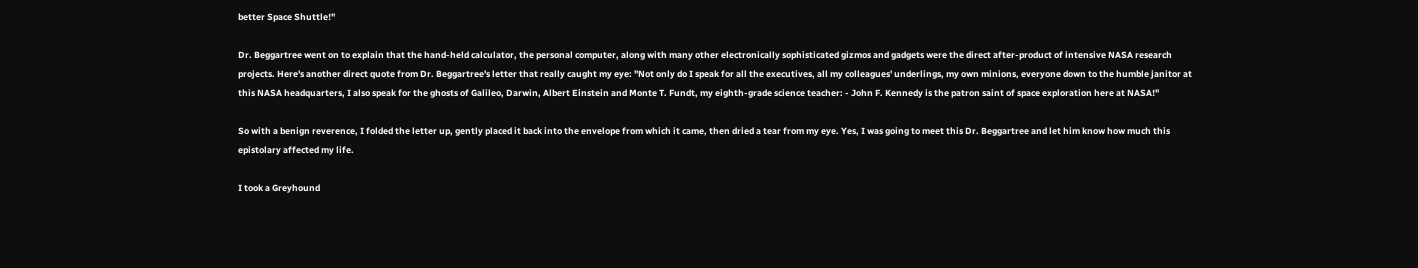better Space Shuttle!"

Dr. Beggartree went on to explain that the hand-held calculator, the personal computer, along with many other electronically sophisticated gizmos and gadgets were the direct after-product of intensive NASA research projects. Here's another direct quote from Dr. Beggartree's letter that really caught my eye: "Not only do I speak for all the executives, all my colleagues' underlings, my own minions, everyone down to the humble janitor at this NASA headquarters, I also speak for the ghosts of Galileo, Darwin, Albert Einstein and Monte T. Fundt, my eighth-grade science teacher: - John F. Kennedy is the patron saint of space exploration here at NASA!"

So with a benign reverence, I folded the letter up, gently placed it back into the envelope from which it came, then dried a tear from my eye. Yes, I was going to meet this Dr. Beggartree and let him know how much this epistolary affected my life.

I took a Greyhound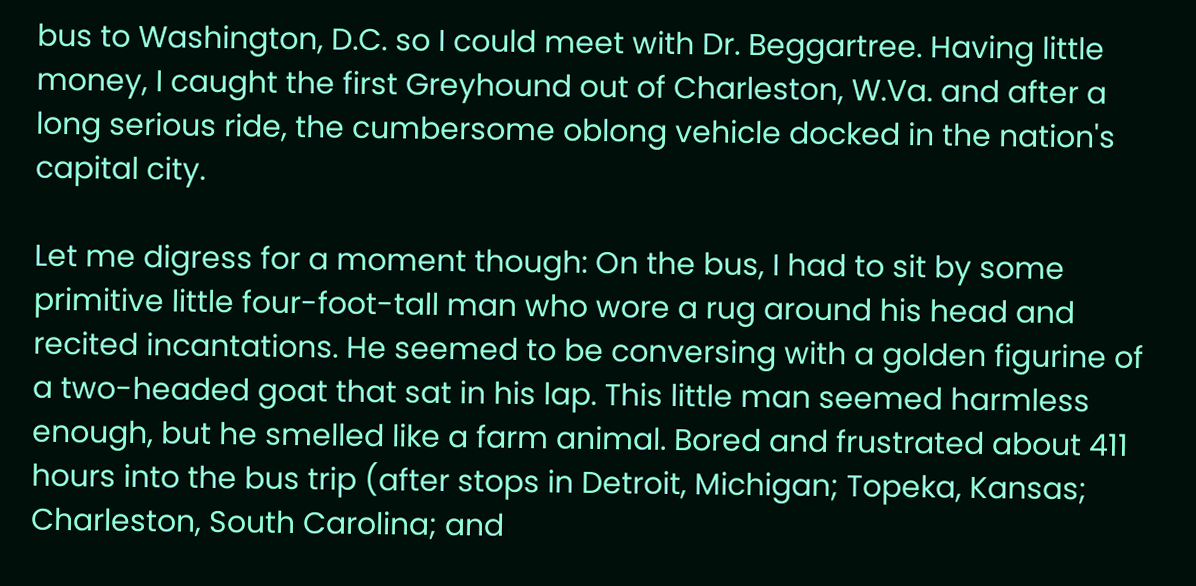bus to Washington, D.C. so I could meet with Dr. Beggartree. Having little money, I caught the first Greyhound out of Charleston, W.Va. and after a long serious ride, the cumbersome oblong vehicle docked in the nation's capital city.

Let me digress for a moment though: On the bus, I had to sit by some primitive little four-foot-tall man who wore a rug around his head and recited incantations. He seemed to be conversing with a golden figurine of a two-headed goat that sat in his lap. This little man seemed harmless enough, but he smelled like a farm animal. Bored and frustrated about 411 hours into the bus trip (after stops in Detroit, Michigan; Topeka, Kansas; Charleston, South Carolina; and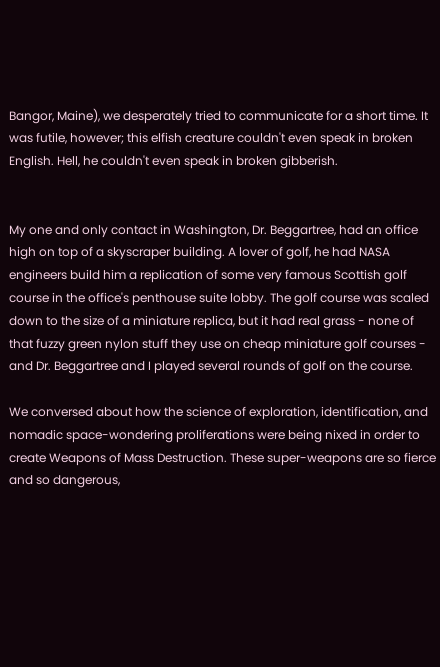Bangor, Maine), we desperately tried to communicate for a short time. It was futile, however; this elfish creature couldn't even speak in broken English. Hell, he couldn't even speak in broken gibberish.


My one and only contact in Washington, Dr. Beggartree, had an office high on top of a skyscraper building. A lover of golf, he had NASA engineers build him a replication of some very famous Scottish golf course in the office's penthouse suite lobby. The golf course was scaled down to the size of a miniature replica, but it had real grass - none of that fuzzy green nylon stuff they use on cheap miniature golf courses - and Dr. Beggartree and I played several rounds of golf on the course.

We conversed about how the science of exploration, identification, and nomadic space-wondering proliferations were being nixed in order to create Weapons of Mass Destruction. These super-weapons are so fierce and so dangerous,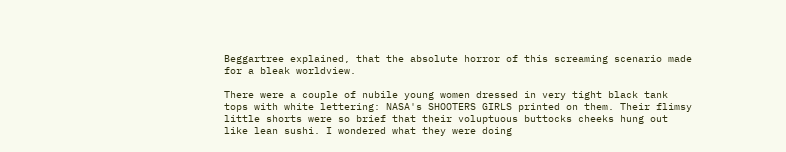Beggartree explained, that the absolute horror of this screaming scenario made for a bleak worldview.

There were a couple of nubile young women dressed in very tight black tank tops with white lettering: NASA's SHOOTERS GIRLS printed on them. Their flimsy little shorts were so brief that their voluptuous buttocks cheeks hung out like lean sushi. I wondered what they were doing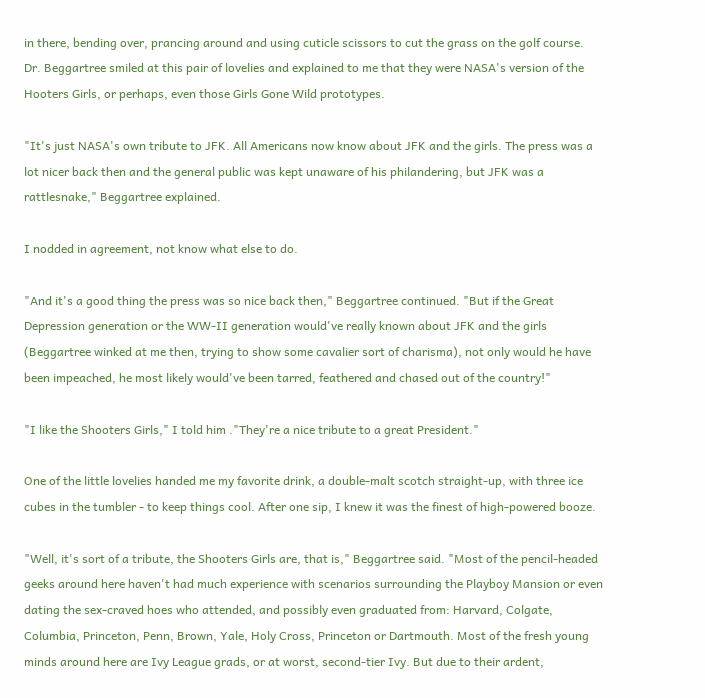in there, bending over, prancing around and using cuticle scissors to cut the grass on the golf course. Dr. Beggartree smiled at this pair of lovelies and explained to me that they were NASA's version of the Hooters Girls, or perhaps, even those Girls Gone Wild prototypes.

"It's just NASA's own tribute to JFK. All Americans now know about JFK and the girls. The press was a lot nicer back then and the general public was kept unaware of his philandering, but JFK was a rattlesnake," Beggartree explained.

I nodded in agreement, not know what else to do.

"And it's a good thing the press was so nice back then," Beggartree continued. "But if the Great Depression generation or the WW-II generation would've really known about JFK and the girls (Beggartree winked at me then, trying to show some cavalier sort of charisma), not only would he have been impeached, he most likely would've been tarred, feathered and chased out of the country!"

"I like the Shooters Girls," I told him ."They're a nice tribute to a great President."

One of the little lovelies handed me my favorite drink, a double-malt scotch straight-up, with three ice cubes in the tumbler - to keep things cool. After one sip, I knew it was the finest of high-powered booze.

"Well, it's sort of a tribute, the Shooters Girls are, that is," Beggartree said. "Most of the pencil-headed geeks around here haven't had much experience with scenarios surrounding the Playboy Mansion or even dating the sex-craved hoes who attended, and possibly even graduated from: Harvard, Colgate, Columbia, Princeton, Penn, Brown, Yale, Holy Cross, Princeton or Dartmouth. Most of the fresh young minds around here are Ivy League grads, or at worst, second-tier Ivy. But due to their ardent,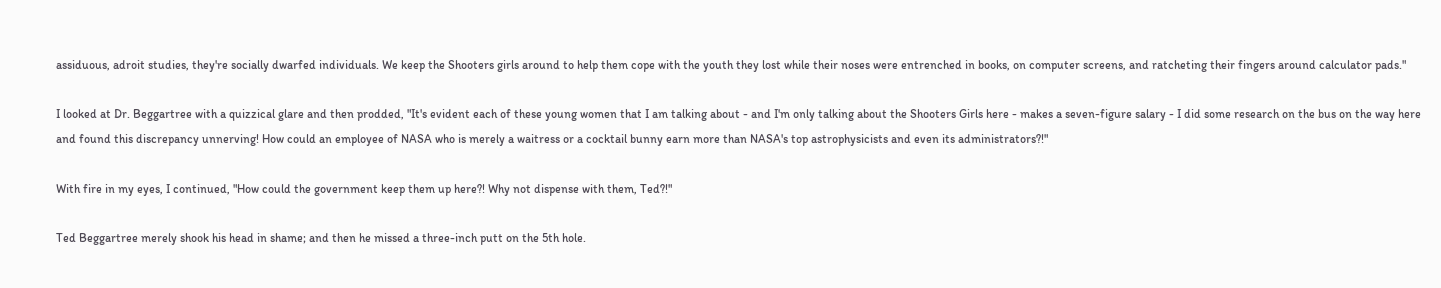assiduous, adroit studies, they're socially dwarfed individuals. We keep the Shooters girls around to help them cope with the youth they lost while their noses were entrenched in books, on computer screens, and ratcheting their fingers around calculator pads."

I looked at Dr. Beggartree with a quizzical glare and then prodded, "It's evident each of these young women that I am talking about - and I'm only talking about the Shooters Girls here - makes a seven-figure salary - I did some research on the bus on the way here and found this discrepancy unnerving! How could an employee of NASA who is merely a waitress or a cocktail bunny earn more than NASA's top astrophysicists and even its administrators?!"

With fire in my eyes, I continued, "How could the government keep them up here?! Why not dispense with them, Ted?!"

Ted Beggartree merely shook his head in shame; and then he missed a three-inch putt on the 5th hole.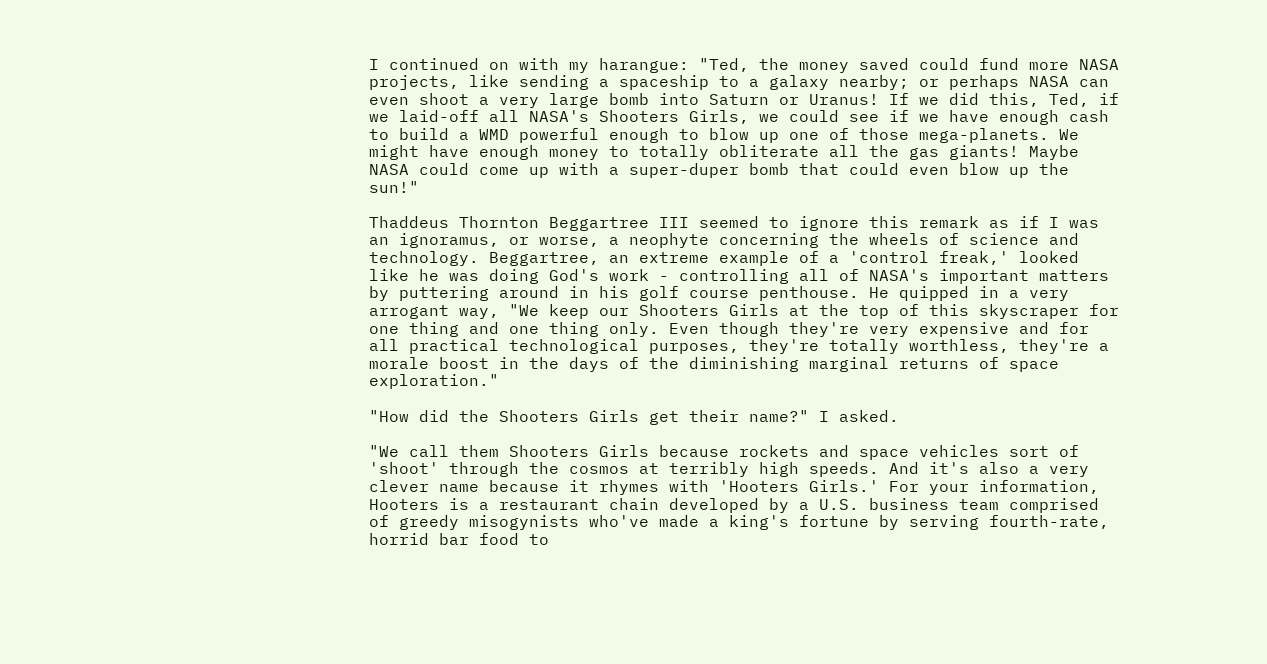I continued on with my harangue: "Ted, the money saved could fund more NASA projects, like sending a spaceship to a galaxy nearby; or perhaps NASA can even shoot a very large bomb into Saturn or Uranus! If we did this, Ted, if we laid-off all NASA's Shooters Girls, we could see if we have enough cash to build a WMD powerful enough to blow up one of those mega-planets. We might have enough money to totally obliterate all the gas giants! Maybe NASA could come up with a super-duper bomb that could even blow up the sun!"

Thaddeus Thornton Beggartree III seemed to ignore this remark as if I was an ignoramus, or worse, a neophyte concerning the wheels of science and technology. Beggartree, an extreme example of a 'control freak,' looked like he was doing God's work - controlling all of NASA's important matters by puttering around in his golf course penthouse. He quipped in a very arrogant way, "We keep our Shooters Girls at the top of this skyscraper for one thing and one thing only. Even though they're very expensive and for all practical technological purposes, they're totally worthless, they're a morale boost in the days of the diminishing marginal returns of space exploration."

"How did the Shooters Girls get their name?" I asked.

"We call them Shooters Girls because rockets and space vehicles sort of 'shoot' through the cosmos at terribly high speeds. And it's also a very clever name because it rhymes with 'Hooters Girls.' For your information, Hooters is a restaurant chain developed by a U.S. business team comprised of greedy misogynists who've made a king's fortune by serving fourth-rate, horrid bar food to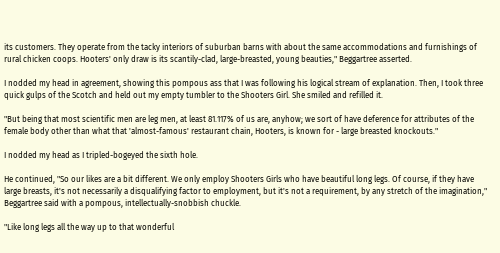its customers. They operate from the tacky interiors of suburban barns with about the same accommodations and furnishings of rural chicken coops. Hooters' only draw is its scantily-clad, large-breasted, young beauties," Beggartree asserted.

I nodded my head in agreement, showing this pompous ass that I was following his logical stream of explanation. Then, I took three quick gulps of the Scotch and held out my empty tumbler to the Shooters Girl. She smiled and refilled it.

"But being that most scientific men are leg men, at least 81.117% of us are, anyhow; we sort of have deference for attributes of the female body other than what that 'almost-famous' restaurant chain, Hooters, is known for - large breasted knockouts."

I nodded my head as I tripled-bogeyed the sixth hole.

He continued, "So our likes are a bit different. We only employ Shooters Girls who have beautiful long legs. Of course, if they have large breasts, it's not necessarily a disqualifying factor to employment, but it's not a requirement, by any stretch of the imagination," Beggartree said with a pompous, intellectually-snobbish chuckle.

"Like long legs all the way up to that wonderful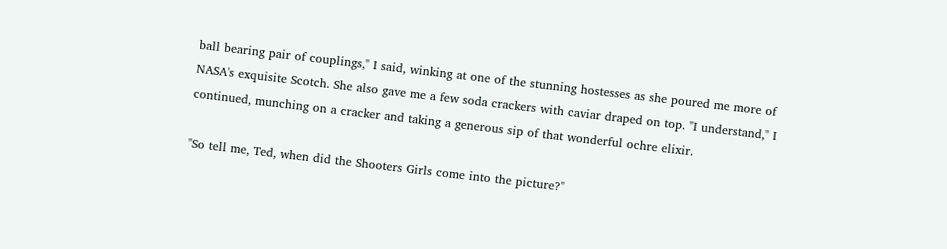ball bearing pair of couplings," I said, winking at one of the stunning hostesses as she poured me more of NASA's exquisite Scotch. She also gave me a few soda crackers with caviar draped on top. "I understand," I continued, munching on a cracker and taking a generous sip of that wonderful ochre elixir.

"So tell me, Ted, when did the Shooters Girls come into the picture?"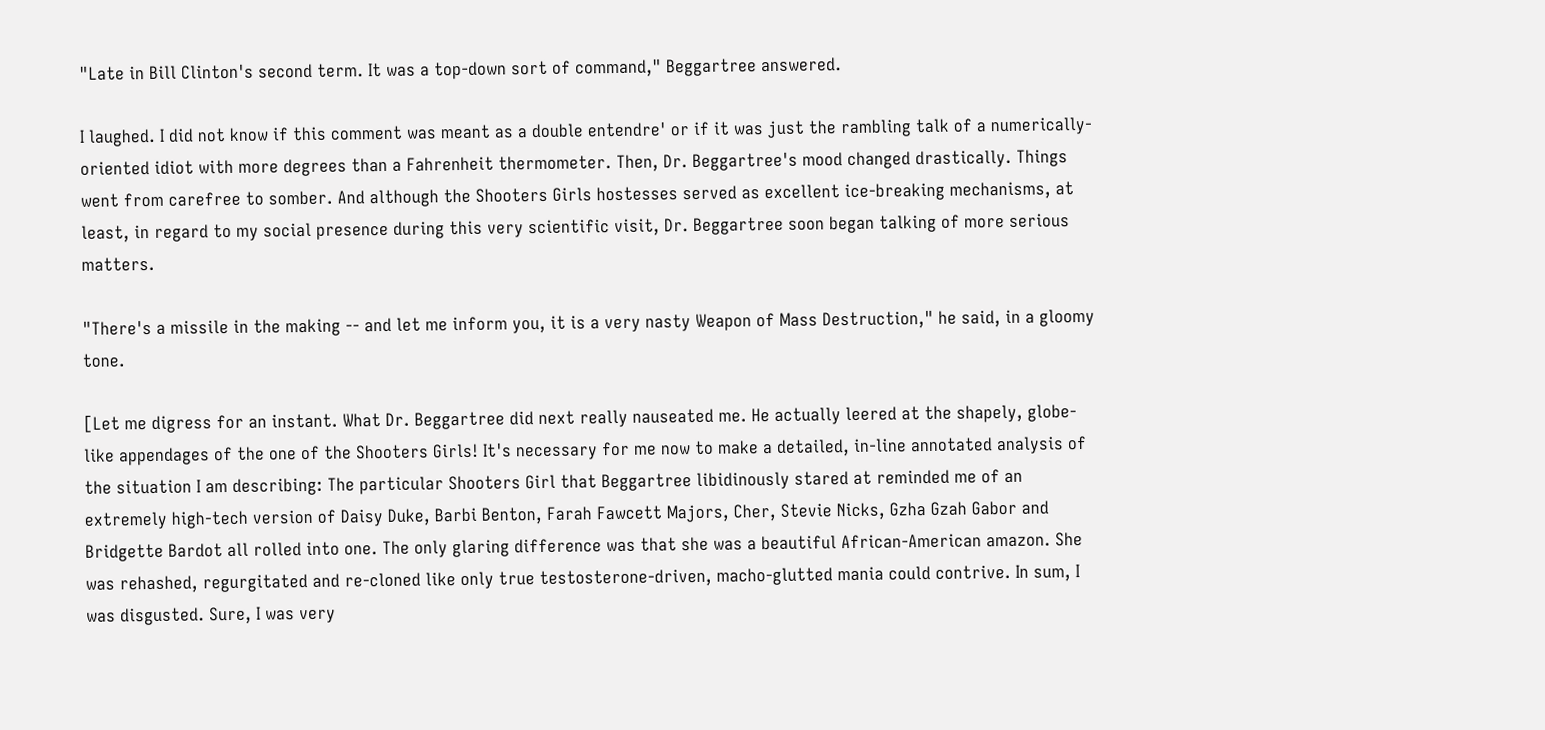"Late in Bill Clinton's second term. It was a top-down sort of command," Beggartree answered.

I laughed. I did not know if this comment was meant as a double entendre' or if it was just the rambling talk of a numerically-oriented idiot with more degrees than a Fahrenheit thermometer. Then, Dr. Beggartree's mood changed drastically. Things went from carefree to somber. And although the Shooters Girls hostesses served as excellent ice-breaking mechanisms, at least, in regard to my social presence during this very scientific visit, Dr. Beggartree soon began talking of more serious matters.

"There's a missile in the making -- and let me inform you, it is a very nasty Weapon of Mass Destruction," he said, in a gloomy tone.

[Let me digress for an instant. What Dr. Beggartree did next really nauseated me. He actually leered at the shapely, globe-like appendages of the one of the Shooters Girls! It's necessary for me now to make a detailed, in-line annotated analysis of the situation I am describing: The particular Shooters Girl that Beggartree libidinously stared at reminded me of an extremely high-tech version of Daisy Duke, Barbi Benton, Farah Fawcett Majors, Cher, Stevie Nicks, Gzha Gzah Gabor and Bridgette Bardot all rolled into one. The only glaring difference was that she was a beautiful African-American amazon. She was rehashed, regurgitated and re-cloned like only true testosterone-driven, macho-glutted mania could contrive. In sum, I was disgusted. Sure, I was very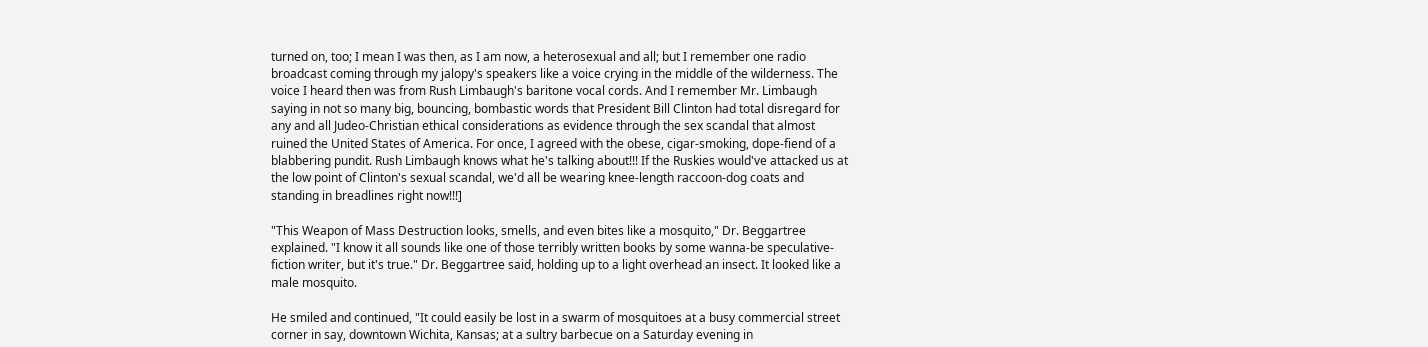turned on, too; I mean I was then, as I am now, a heterosexual and all; but I remember one radio broadcast coming through my jalopy's speakers like a voice crying in the middle of the wilderness. The voice I heard then was from Rush Limbaugh's baritone vocal cords. And I remember Mr. Limbaugh saying in not so many big, bouncing, bombastic words that President Bill Clinton had total disregard for any and all Judeo-Christian ethical considerations as evidence through the sex scandal that almost ruined the United States of America. For once, I agreed with the obese, cigar-smoking, dope-fiend of a blabbering pundit. Rush Limbaugh knows what he's talking about!!! If the Ruskies would've attacked us at the low point of Clinton's sexual scandal, we'd all be wearing knee-length raccoon-dog coats and standing in breadlines right now!!!]

"This Weapon of Mass Destruction looks, smells, and even bites like a mosquito," Dr. Beggartree explained. "I know it all sounds like one of those terribly written books by some wanna-be speculative-fiction writer, but it's true." Dr. Beggartree said, holding up to a light overhead an insect. It looked like a male mosquito.

He smiled and continued, "It could easily be lost in a swarm of mosquitoes at a busy commercial street corner in say, downtown Wichita, Kansas; at a sultry barbecue on a Saturday evening in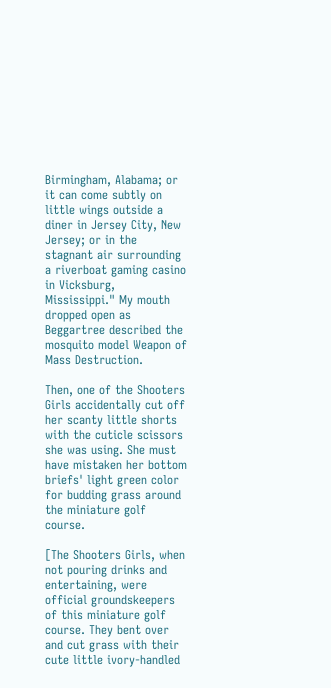Birmingham, Alabama; or it can come subtly on little wings outside a diner in Jersey City, New Jersey; or in the stagnant air surrounding a riverboat gaming casino in Vicksburg, Mississippi." My mouth dropped open as Beggartree described the mosquito model Weapon of Mass Destruction.

Then, one of the Shooters Girls accidentally cut off her scanty little shorts with the cuticle scissors she was using. She must have mistaken her bottom briefs' light green color for budding grass around the miniature golf course.

[The Shooters Girls, when not pouring drinks and entertaining, were official groundskeepers of this miniature golf course. They bent over and cut grass with their cute little ivory-handled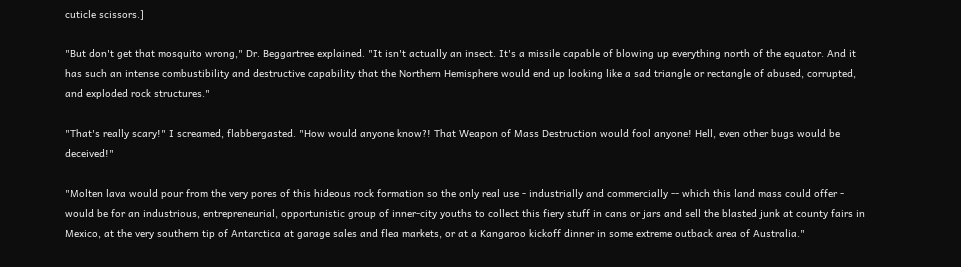cuticle scissors.]

"But don't get that mosquito wrong," Dr. Beggartree explained. "It isn't actually an insect. It's a missile capable of blowing up everything north of the equator. And it has such an intense combustibility and destructive capability that the Northern Hemisphere would end up looking like a sad triangle or rectangle of abused, corrupted, and exploded rock structures."

"That's really scary!" I screamed, flabbergasted. "How would anyone know?! That Weapon of Mass Destruction would fool anyone! Hell, even other bugs would be deceived!"

"Molten lava would pour from the very pores of this hideous rock formation so the only real use - industrially and commercially -- which this land mass could offer - would be for an industrious, entrepreneurial, opportunistic group of inner-city youths to collect this fiery stuff in cans or jars and sell the blasted junk at county fairs in Mexico, at the very southern tip of Antarctica at garage sales and flea markets, or at a Kangaroo kickoff dinner in some extreme outback area of Australia."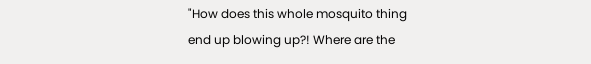"How does this whole mosquito thing end up blowing up?! Where are the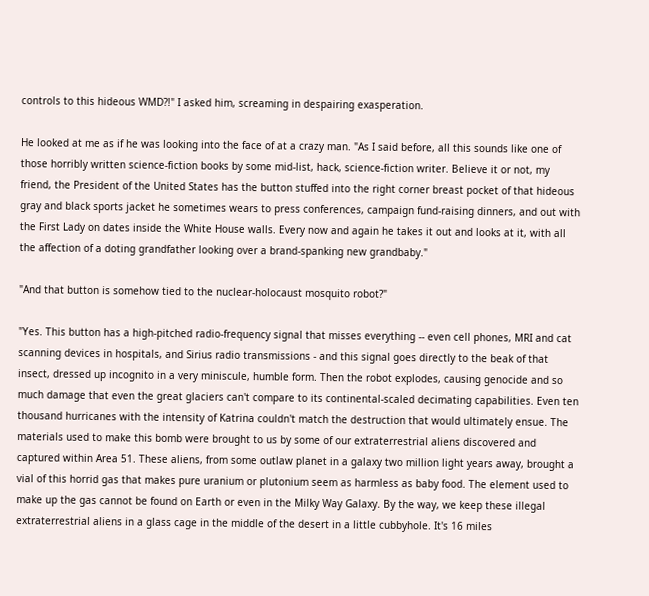controls to this hideous WMD?!" I asked him, screaming in despairing exasperation.

He looked at me as if he was looking into the face of at a crazy man. "As I said before, all this sounds like one of those horribly written science-fiction books by some mid-list, hack, science-fiction writer. Believe it or not, my friend, the President of the United States has the button stuffed into the right corner breast pocket of that hideous gray and black sports jacket he sometimes wears to press conferences, campaign fund-raising dinners, and out with the First Lady on dates inside the White House walls. Every now and again he takes it out and looks at it, with all the affection of a doting grandfather looking over a brand-spanking new grandbaby."

"And that button is somehow tied to the nuclear-holocaust mosquito robot?"

"Yes. This button has a high-pitched radio-frequency signal that misses everything -- even cell phones, MRI and cat scanning devices in hospitals, and Sirius radio transmissions - and this signal goes directly to the beak of that insect, dressed up incognito in a very miniscule, humble form. Then the robot explodes, causing genocide and so much damage that even the great glaciers can't compare to its continental-scaled decimating capabilities. Even ten thousand hurricanes with the intensity of Katrina couldn't match the destruction that would ultimately ensue. The materials used to make this bomb were brought to us by some of our extraterrestrial aliens discovered and captured within Area 51. These aliens, from some outlaw planet in a galaxy two million light years away, brought a vial of this horrid gas that makes pure uranium or plutonium seem as harmless as baby food. The element used to make up the gas cannot be found on Earth or even in the Milky Way Galaxy. By the way, we keep these illegal extraterrestrial aliens in a glass cage in the middle of the desert in a little cubbyhole. It's 16 miles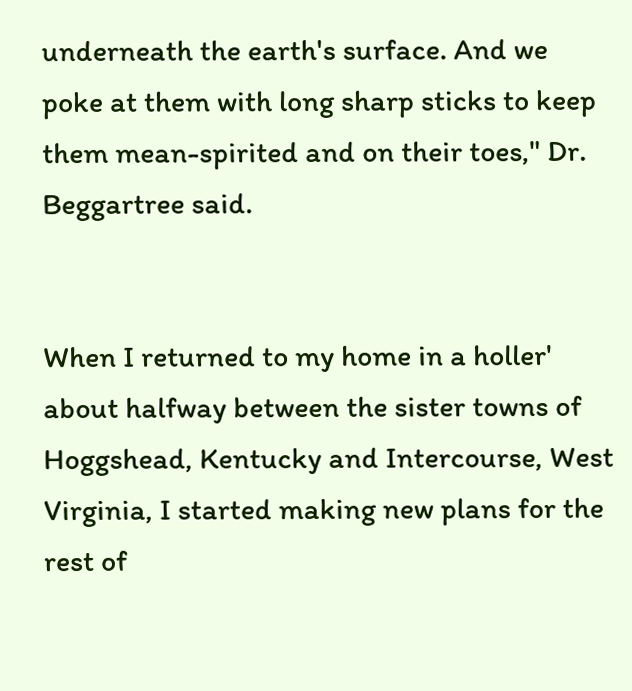underneath the earth's surface. And we poke at them with long sharp sticks to keep them mean-spirited and on their toes," Dr. Beggartree said.


When I returned to my home in a holler' about halfway between the sister towns of Hoggshead, Kentucky and Intercourse, West Virginia, I started making new plans for the rest of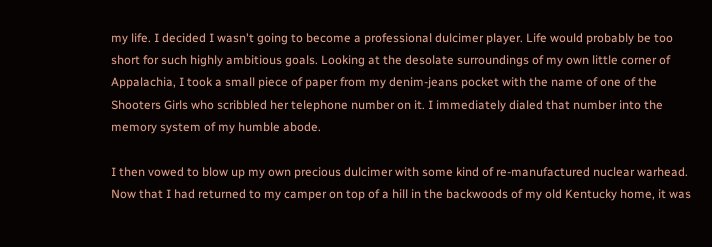my life. I decided I wasn't going to become a professional dulcimer player. Life would probably be too short for such highly ambitious goals. Looking at the desolate surroundings of my own little corner of Appalachia, I took a small piece of paper from my denim-jeans pocket with the name of one of the Shooters Girls who scribbled her telephone number on it. I immediately dialed that number into the memory system of my humble abode.

I then vowed to blow up my own precious dulcimer with some kind of re-manufactured nuclear warhead. Now that I had returned to my camper on top of a hill in the backwoods of my old Kentucky home, it was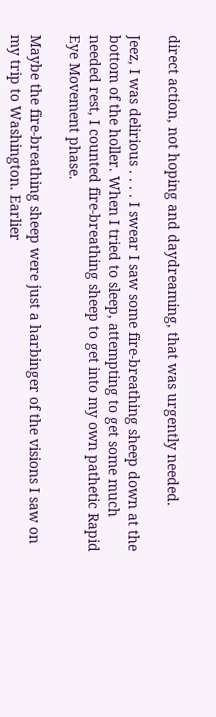direct action, not hoping and daydreaming, that was urgently needed.

Jeez, I was delirious . . . . I swear I saw some fire-breathing sheep down at the bottom of the holler. When I tried to sleep, attempting to get some much needed rest, I counted fire-breathing sheep to get into my own pathetic Rapid Eye Movement phase.

Maybe the fire-breathing sheep were just a harbinger of the visions I saw on my trip to Washington. Earlier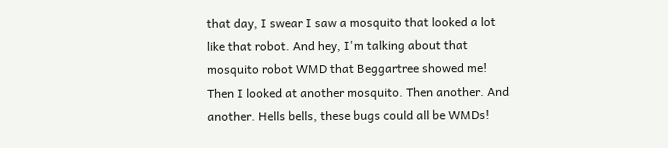that day, I swear I saw a mosquito that looked a lot like that robot. And hey, I'm talking about that mosquito robot WMD that Beggartree showed me! Then I looked at another mosquito. Then another. And another. Hells bells, these bugs could all be WMDs!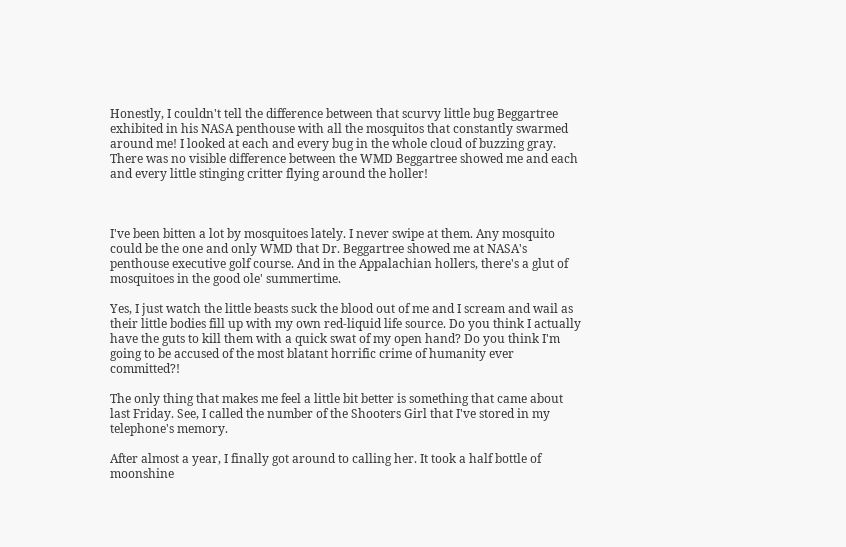Honestly, I couldn't tell the difference between that scurvy little bug Beggartree exhibited in his NASA penthouse with all the mosquitos that constantly swarmed around me! I looked at each and every bug in the whole cloud of buzzing gray. There was no visible difference between the WMD Beggartree showed me and each and every little stinging critter flying around the holler!



I've been bitten a lot by mosquitoes lately. I never swipe at them. Any mosquito could be the one and only WMD that Dr. Beggartree showed me at NASA's penthouse executive golf course. And in the Appalachian hollers, there's a glut of mosquitoes in the good ole' summertime.

Yes, I just watch the little beasts suck the blood out of me and I scream and wail as their little bodies fill up with my own red-liquid life source. Do you think I actually have the guts to kill them with a quick swat of my open hand? Do you think I'm going to be accused of the most blatant horrific crime of humanity ever committed?!

The only thing that makes me feel a little bit better is something that came about last Friday. See, I called the number of the Shooters Girl that I've stored in my telephone's memory.

After almost a year, I finally got around to calling her. It took a half bottle of moonshine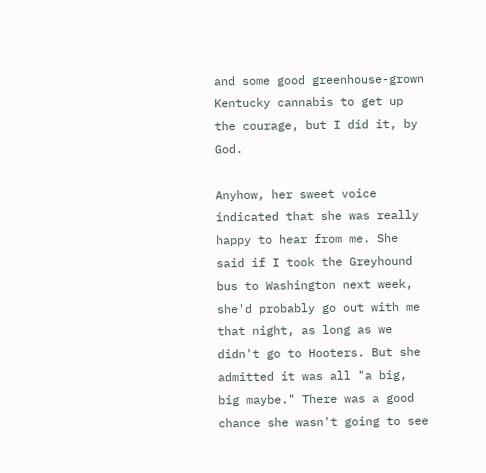and some good greenhouse-grown Kentucky cannabis to get up the courage, but I did it, by God.

Anyhow, her sweet voice indicated that she was really happy to hear from me. She said if I took the Greyhound bus to Washington next week, she'd probably go out with me that night, as long as we didn't go to Hooters. But she admitted it was all "a big, big maybe." There was a good chance she wasn't going to see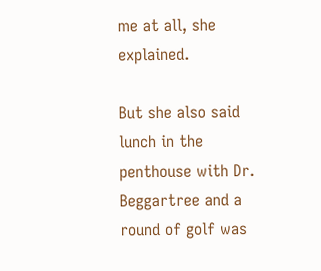me at all, she explained.

But she also said lunch in the penthouse with Dr. Beggartree and a round of golf was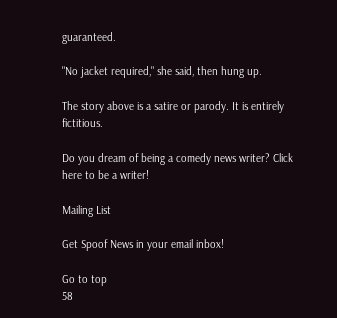guaranteed.

"No jacket required," she said, then hung up.

The story above is a satire or parody. It is entirely fictitious.

Do you dream of being a comedy news writer? Click here to be a writer!

Mailing List

Get Spoof News in your email inbox!

Go to top
58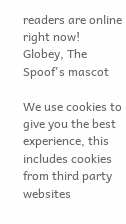readers are online right now!
Globey, The Spoof's mascot

We use cookies to give you the best experience, this includes cookies from third party websites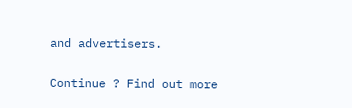and advertisers.

Continue ? Find out more